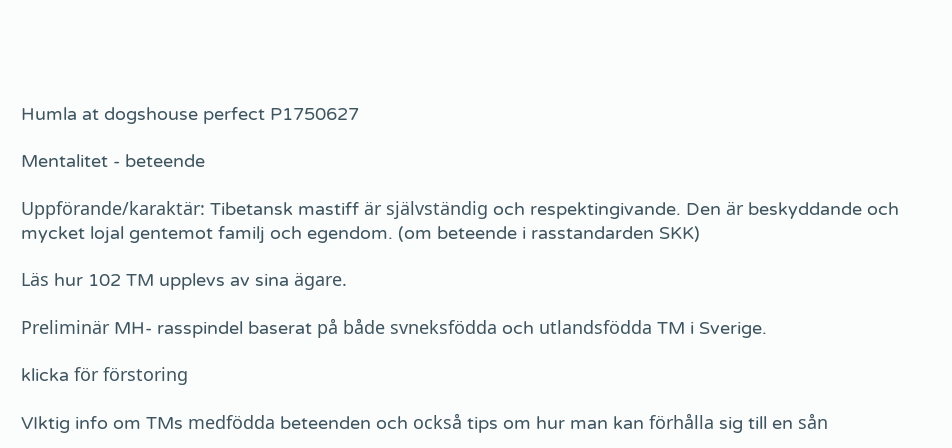Humla at dogshouse perfect P1750627

Mentalitet - beteende

Uppförande/karaktär: Tibetansk mastiff är självständig och respektingivande. Den är beskyddande och mycket lojal gentemot familj och egendom. (om beteende i rasstandarden SKK)

Läs hur 102 TM upplevs av sina ägare.

Preliminär MH- rasspindel baserat på både svneksfödda och utlandsfödda TM i Sverige.

klicka för förstoring

VIktig info om TMs medfödda beteenden och också tips om hur man kan förhålla sig till en sån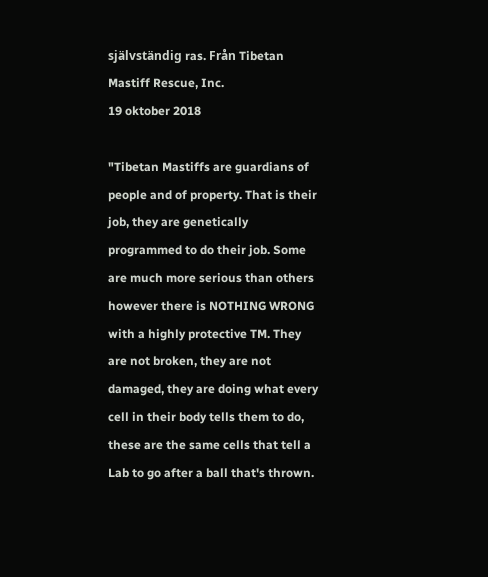självständig ras. Från Tibetan Mastiff Rescue, Inc.
19 oktober 2018

"Tibetan Mastiffs are guardians of people and of property. That is their job, they are genetically programmed to do their job. Some are much more serious than others however there is NOTHING WRONG with a highly protective TM. They are not broken, they are not damaged, they are doing what every cell in their body tells them to do, these are the same cells that tell a Lab to go after a ball that's thrown.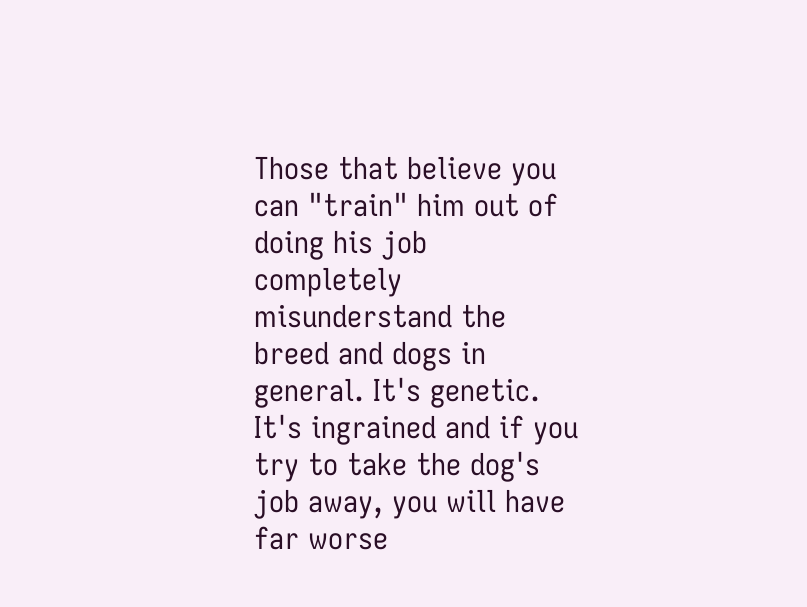Those that believe you can "train" him out of doing his job completely misunderstand the breed and dogs in general. It's genetic. It's ingrained and if you try to take the dog's job away, you will have far worse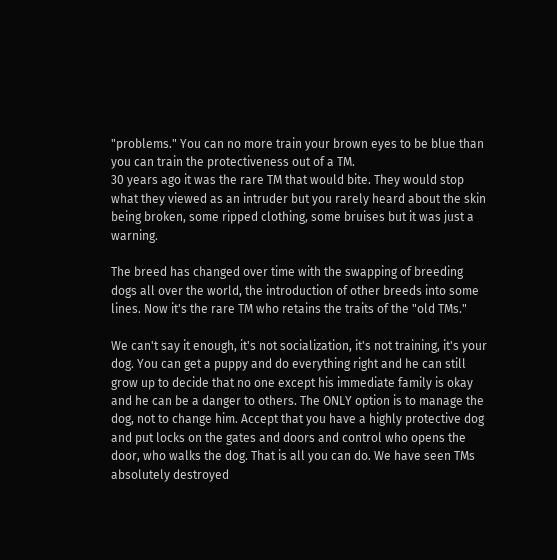"problems." You can no more train your brown eyes to be blue than you can train the protectiveness out of a TM.
30 years ago it was the rare TM that would bite. They would stop what they viewed as an intruder but you rarely heard about the skin being broken, some ripped clothing, some bruises but it was just a warning.

The breed has changed over time with the swapping of breeding dogs all over the world, the introduction of other breeds into some lines. Now it's the rare TM who retains the traits of the "old TMs."

We can't say it enough, it's not socialization, it's not training, it's your dog. You can get a puppy and do everything right and he can still grow up to decide that no one except his immediate family is okay and he can be a danger to others. The ONLY option is to manage the dog, not to change him. Accept that you have a highly protective dog and put locks on the gates and doors and control who opens the door, who walks the dog. That is all you can do. We have seen TMs absolutely destroyed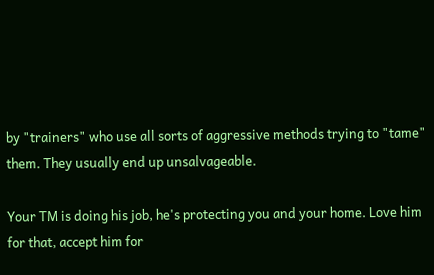by "trainers" who use all sorts of aggressive methods trying to "tame" them. They usually end up unsalvageable.

Your TM is doing his job, he's protecting you and your home. Love him for that, accept him for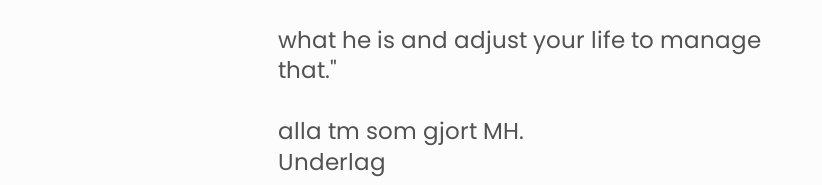what he is and adjust your life to manage that."

alla tm som gjort MH.
Underlag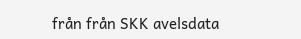från från SKK avelsdata